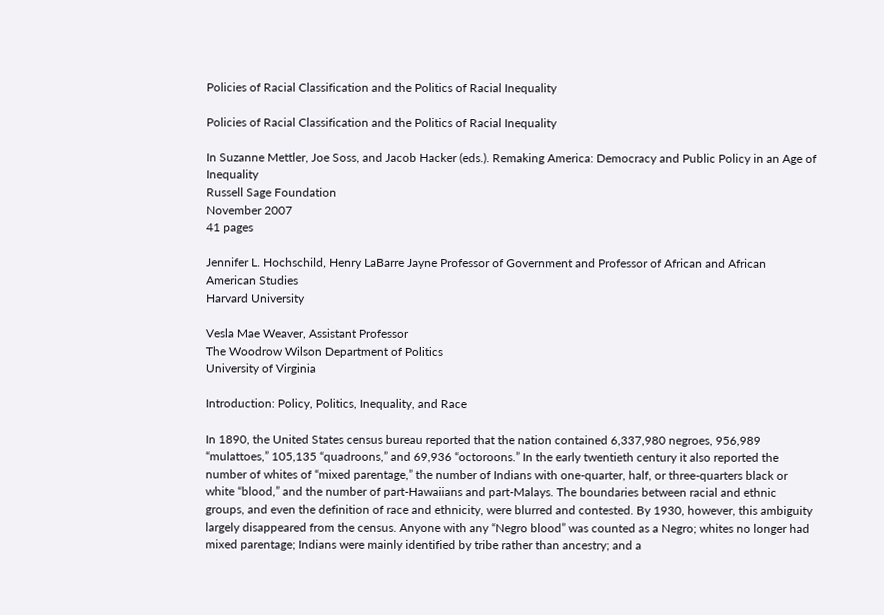Policies of Racial Classification and the Politics of Racial Inequality

Policies of Racial Classification and the Politics of Racial Inequality

In Suzanne Mettler, Joe Soss, and Jacob Hacker (eds.). Remaking America: Democracy and Public Policy in an Age of Inequality
Russell Sage Foundation
November 2007
41 pages

Jennifer L. Hochschild, Henry LaBarre Jayne Professor of Government and Professor of African and African American Studies
Harvard University

Vesla Mae Weaver, Assistant Professor
The Woodrow Wilson Department of Politics
University of Virginia

Introduction: Policy, Politics, Inequality, and Race

In 1890, the United States census bureau reported that the nation contained 6,337,980 negroes, 956,989 “mulattoes,” 105,135 “quadroons,” and 69,936 “octoroons.” In the early twentieth century it also reported the number of whites of “mixed parentage,” the number of Indians with one-quarter, half, or three-quarters black or white “blood,” and the number of part-Hawaiians and part-Malays. The boundaries between racial and ethnic groups, and even the definition of race and ethnicity, were blurred and contested. By 1930, however, this ambiguity largely disappeared from the census. Anyone with any “Negro blood” was counted as a Negro; whites no longer had mixed parentage; Indians were mainly identified by tribe rather than ancestry; and a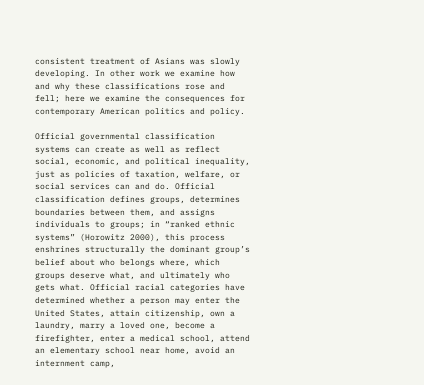consistent treatment of Asians was slowly developing. In other work we examine how and why these classifications rose and fell; here we examine the consequences for contemporary American politics and policy.

Official governmental classification systems can create as well as reflect social, economic, and political inequality, just as policies of taxation, welfare, or social services can and do. Official classification defines groups, determines boundaries between them, and assigns individuals to groups; in “ranked ethnic systems” (Horowitz 2000), this process enshrines structurally the dominant group’s belief about who belongs where, which groups deserve what, and ultimately who gets what. Official racial categories have determined whether a person may enter the United States, attain citizenship, own a laundry, marry a loved one, become a firefighter, enter a medical school, attend an elementary school near home, avoid an internment camp,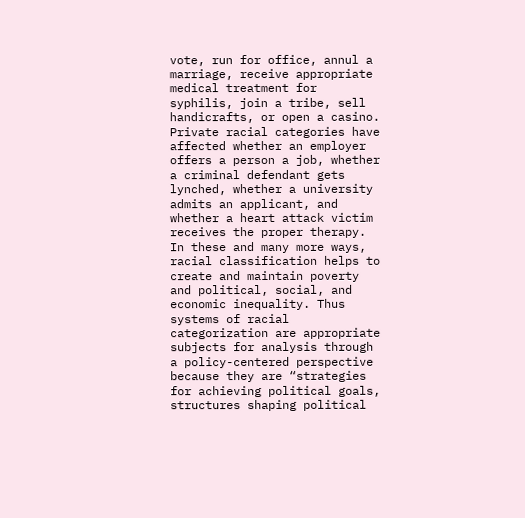vote, run for office, annul a marriage, receive appropriate medical treatment for syphilis, join a tribe, sell handicrafts, or open a casino. Private racial categories have affected whether an employer offers a person a job, whether a criminal defendant gets lynched, whether a university admits an applicant, and whether a heart attack victim receives the proper therapy. In these and many more ways, racial classification helps to create and maintain poverty and political, social, and economic inequality. Thus systems of racial categorization are appropriate subjects for analysis through a policy-centered perspective because they are “strategies for achieving political goals, structures shaping political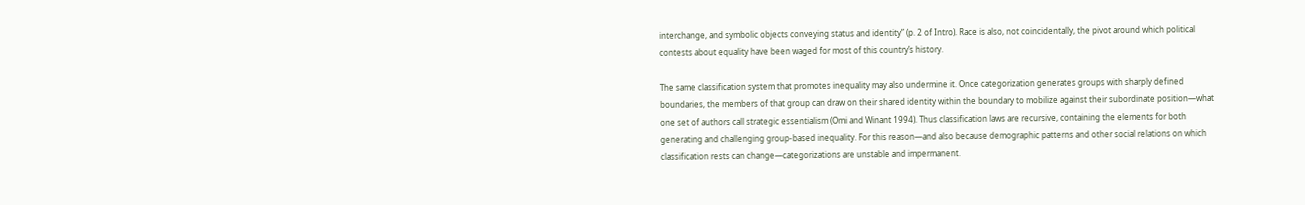interchange, and symbolic objects conveying status and identity” (p. 2 of Intro). Race is also, not coincidentally, the pivot around which political contests about equality have been waged for most of this country’s history.

The same classification system that promotes inequality may also undermine it. Once categorization generates groups with sharply defined boundaries, the members of that group can draw on their shared identity within the boundary to mobilize against their subordinate position—what one set of authors call strategic essentialism (Omi and Winant 1994). Thus classification laws are recursive, containing the elements for both generating and challenging group-based inequality. For this reason—and also because demographic patterns and other social relations on which classification rests can change—categorizations are unstable and impermanent.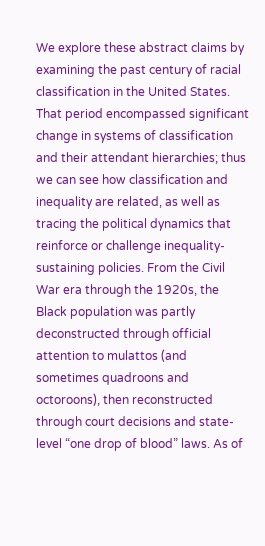We explore these abstract claims by examining the past century of racial classification in the United States. That period encompassed significant change in systems of classification and their attendant hierarchies; thus we can see how classification and inequality are related, as well as tracing the political dynamics that reinforce or challenge inequality-sustaining policies. From the Civil War era through the 1920s, the Black population was partly deconstructed through official attention to mulattos (and sometimes quadroons and octoroons), then reconstructed through court decisions and state-level “one drop of blood” laws. As of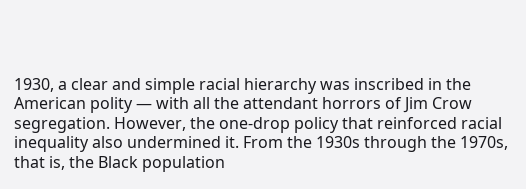1930, a clear and simple racial hierarchy was inscribed in the American polity — with all the attendant horrors of Jim Crow segregation. However, the one-drop policy that reinforced racial inequality also undermined it. From the 1930s through the 1970s, that is, the Black population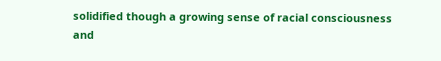solidified though a growing sense of racial consciousness and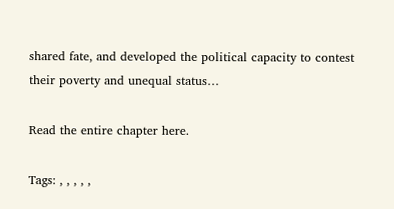shared fate, and developed the political capacity to contest their poverty and unequal status…

Read the entire chapter here.

Tags: , , , , ,